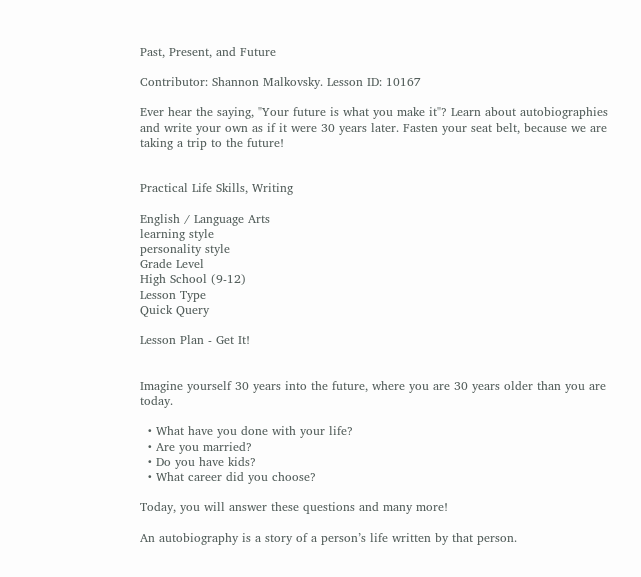Past, Present, and Future

Contributor: Shannon Malkovsky. Lesson ID: 10167

Ever hear the saying, "Your future is what you make it"? Learn about autobiographies and write your own as if it were 30 years later. Fasten your seat belt, because we are taking a trip to the future!


Practical Life Skills, Writing

English / Language Arts
learning style
personality style
Grade Level
High School (9-12)
Lesson Type
Quick Query

Lesson Plan - Get It!


Imagine yourself 30 years into the future, where you are 30 years older than you are today.

  • What have you done with your life?
  • Are you married?
  • Do you have kids?
  • What career did you choose?

Today, you will answer these questions and many more!

An autobiography is a story of a person’s life written by that person.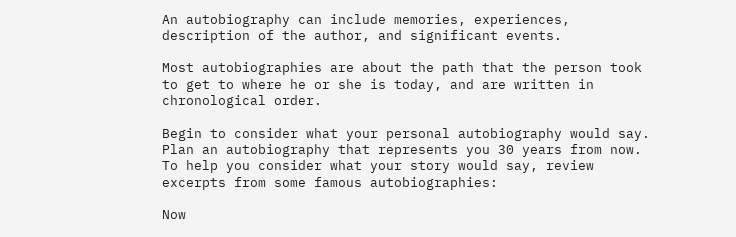An autobiography can include memories, experiences, description of the author, and significant events.

Most autobiographies are about the path that the person took to get to where he or she is today, and are written in chronological order.

Begin to consider what your personal autobiography would say. Plan an autobiography that represents you 30 years from now. To help you consider what your story would say, review excerpts from some famous autobiographies:

Now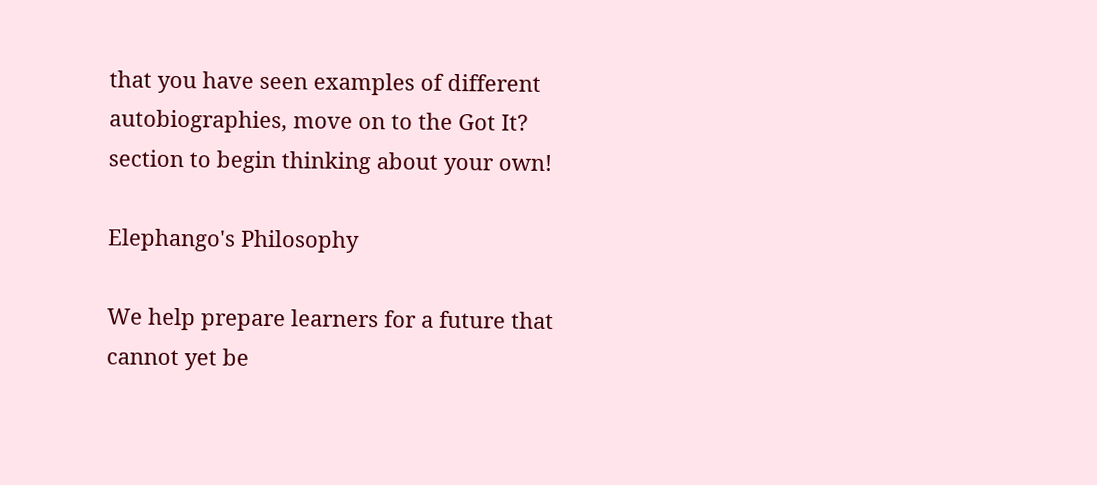that you have seen examples of different autobiographies, move on to the Got It? section to begin thinking about your own!

Elephango's Philosophy

We help prepare learners for a future that cannot yet be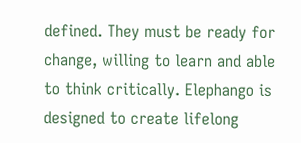defined. They must be ready for change, willing to learn and able to think critically. Elephango is designed to create lifelong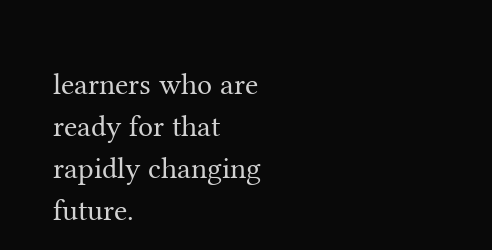learners who are ready for that rapidly changing future.